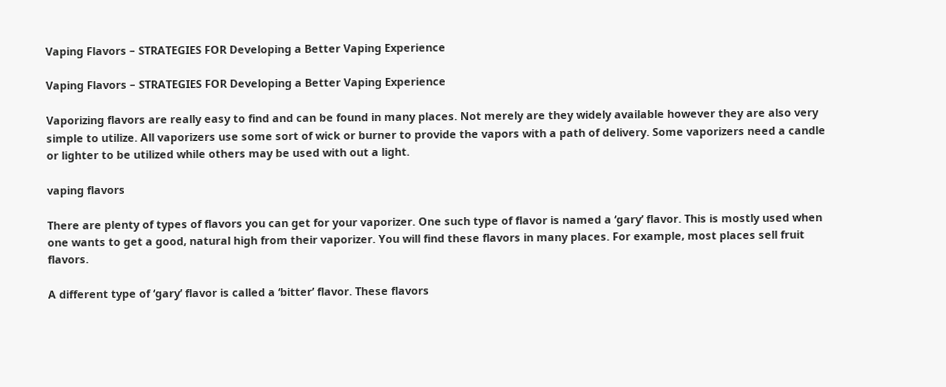Vaping Flavors – STRATEGIES FOR Developing a Better Vaping Experience

Vaping Flavors – STRATEGIES FOR Developing a Better Vaping Experience

Vaporizing flavors are really easy to find and can be found in many places. Not merely are they widely available however they are also very simple to utilize. All vaporizers use some sort of wick or burner to provide the vapors with a path of delivery. Some vaporizers need a candle or lighter to be utilized while others may be used with out a light.

vaping flavors

There are plenty of types of flavors you can get for your vaporizer. One such type of flavor is named a ‘gary’ flavor. This is mostly used when one wants to get a good, natural high from their vaporizer. You will find these flavors in many places. For example, most places sell fruit flavors.

A different type of ‘gary’ flavor is called a ‘bitter’ flavor. These flavors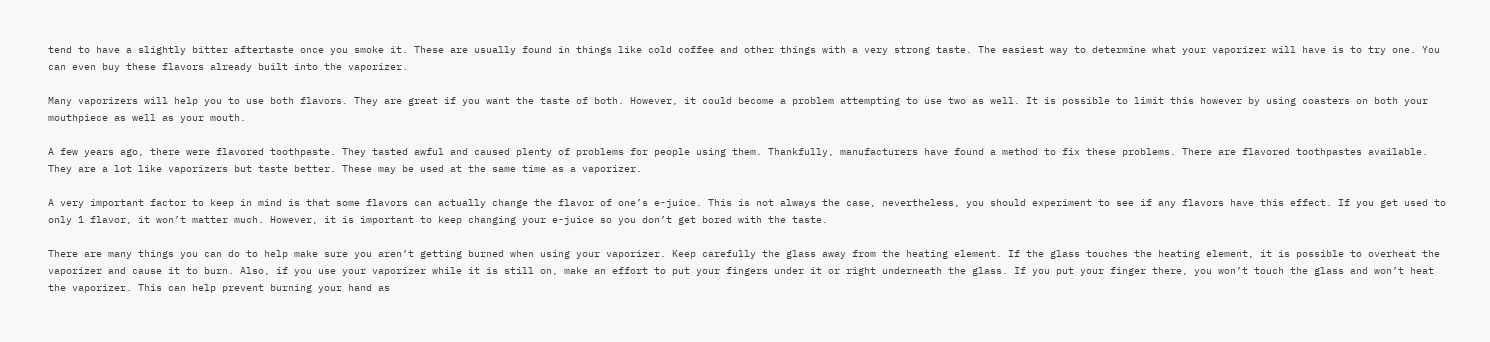tend to have a slightly bitter aftertaste once you smoke it. These are usually found in things like cold coffee and other things with a very strong taste. The easiest way to determine what your vaporizer will have is to try one. You can even buy these flavors already built into the vaporizer.

Many vaporizers will help you to use both flavors. They are great if you want the taste of both. However, it could become a problem attempting to use two as well. It is possible to limit this however by using coasters on both your mouthpiece as well as your mouth.

A few years ago, there were flavored toothpaste. They tasted awful and caused plenty of problems for people using them. Thankfully, manufacturers have found a method to fix these problems. There are flavored toothpastes available. They are a lot like vaporizers but taste better. These may be used at the same time as a vaporizer.

A very important factor to keep in mind is that some flavors can actually change the flavor of one’s e-juice. This is not always the case, nevertheless, you should experiment to see if any flavors have this effect. If you get used to only 1 flavor, it won’t matter much. However, it is important to keep changing your e-juice so you don’t get bored with the taste.

There are many things you can do to help make sure you aren’t getting burned when using your vaporizer. Keep carefully the glass away from the heating element. If the glass touches the heating element, it is possible to overheat the vaporizer and cause it to burn. Also, if you use your vaporizer while it is still on, make an effort to put your fingers under it or right underneath the glass. If you put your finger there, you won’t touch the glass and won’t heat the vaporizer. This can help prevent burning your hand as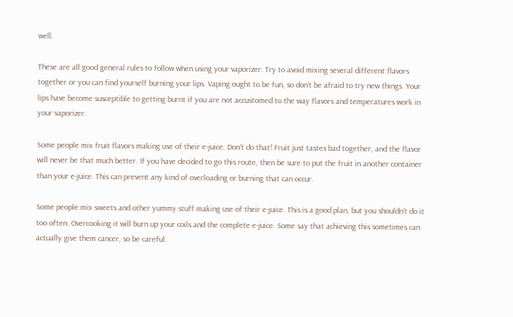well.

These are all good general rules to follow when using your vaporizer. Try to avoid mixing several different flavors together or you can find yourself burning your lips. Vaping ought to be fun, so don’t be afraid to try new things. Your lips have become susceptible to getting burnt if you are not accustomed to the way flavors and temperatures work in your vaporizer.

Some people mix fruit flavors making use of their e-juice. Don’t do that! Fruit just tastes bad together, and the flavor will never be that much better. If you have decided to go this route, then be sure to put the fruit in another container than your e-juice. This can prevent any kind of overloading or burning that can occur.

Some people mix sweets and other yummy stuff making use of their e-juice. This is a good plan, but you shouldn’t do it too often. Overcooking it will burn up your coils and the complete e-juice. Some say that achieving this sometimes can actually give them cancer, so be careful.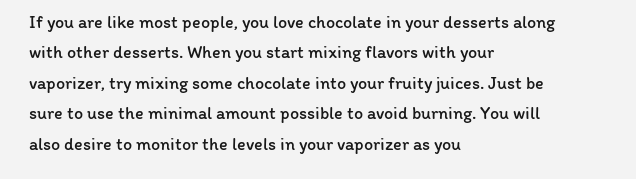If you are like most people, you love chocolate in your desserts along with other desserts. When you start mixing flavors with your vaporizer, try mixing some chocolate into your fruity juices. Just be sure to use the minimal amount possible to avoid burning. You will also desire to monitor the levels in your vaporizer as you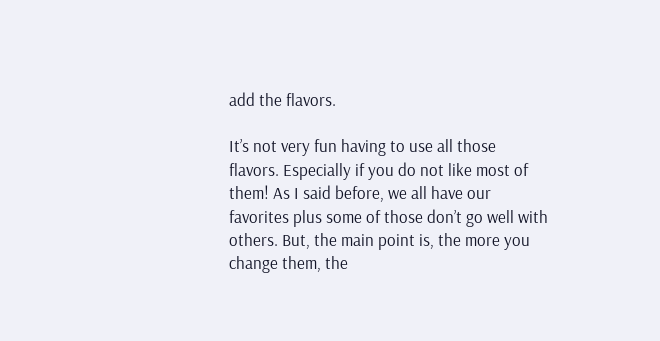add the flavors.

It’s not very fun having to use all those flavors. Especially if you do not like most of them! As I said before, we all have our favorites plus some of those don’t go well with others. But, the main point is, the more you change them, the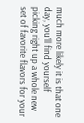much more likely it is that one day, you’ll find yourself picking right up a whole new set of favorite flavors for your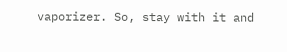vaporizer. So, stay with it and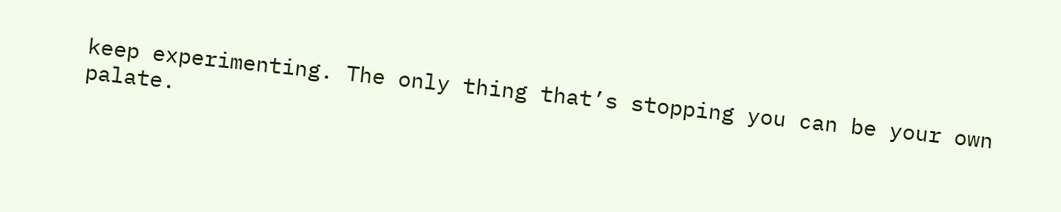keep experimenting. The only thing that’s stopping you can be your own palate.